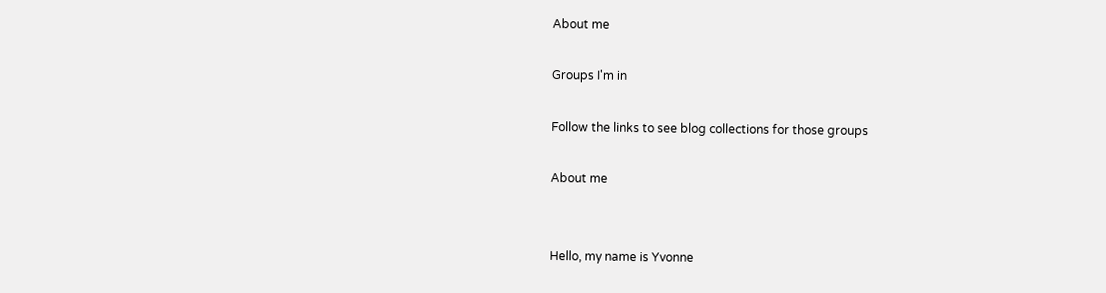About me

Groups I'm in

Follow the links to see blog collections for those groups

About me


Hello, my name is Yvonne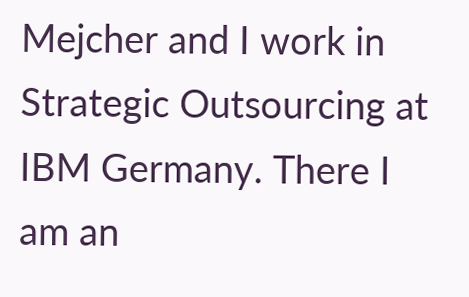Mejcher and I work in Strategic Outsourcing at IBM Germany. There I am an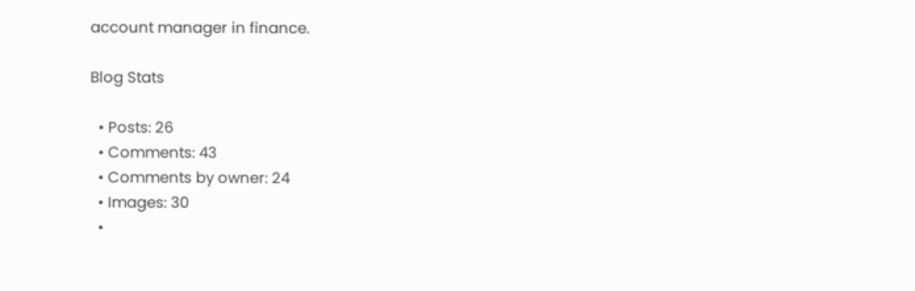account manager in finance.

Blog Stats

  • Posts: 26
  • Comments: 43
  • Comments by owner: 24
  • Images: 30
  •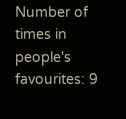Number of times in people's favourites: 9